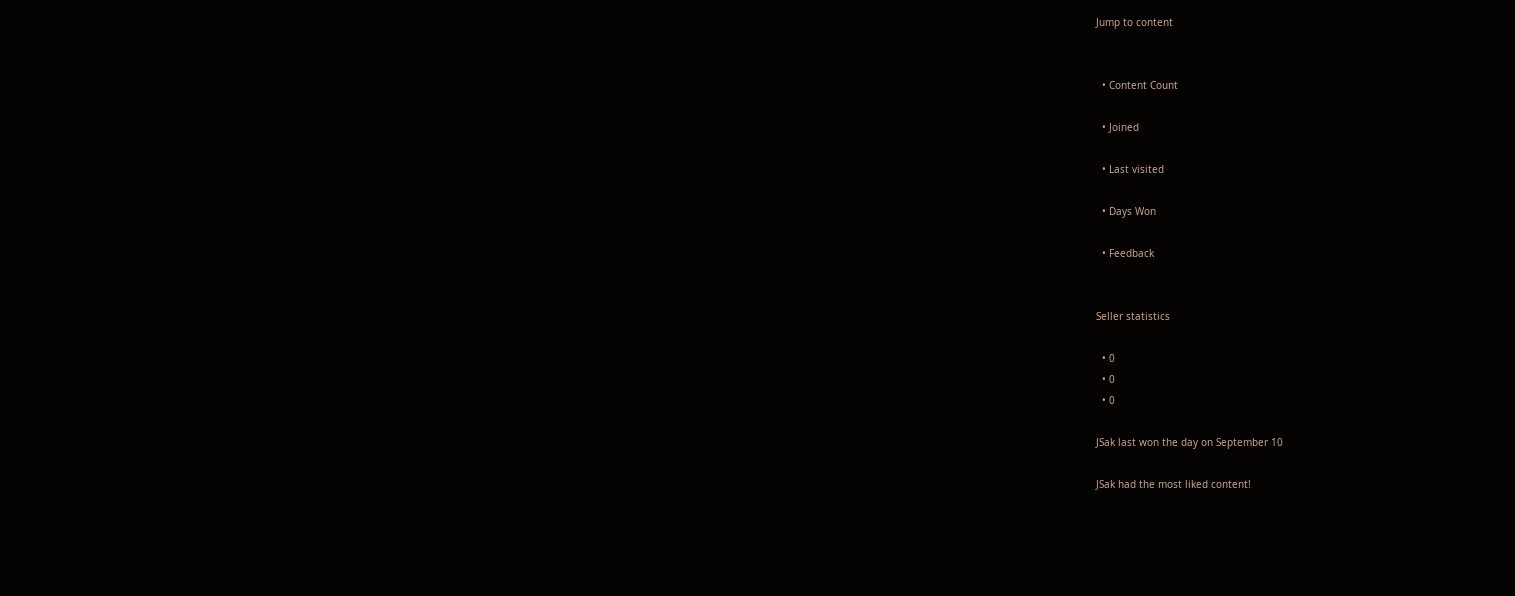Jump to content


  • Content Count

  • Joined

  • Last visited

  • Days Won

  • Feedback


Seller statistics

  • 0
  • 0
  • 0

JSak last won the day on September 10

JSak had the most liked content!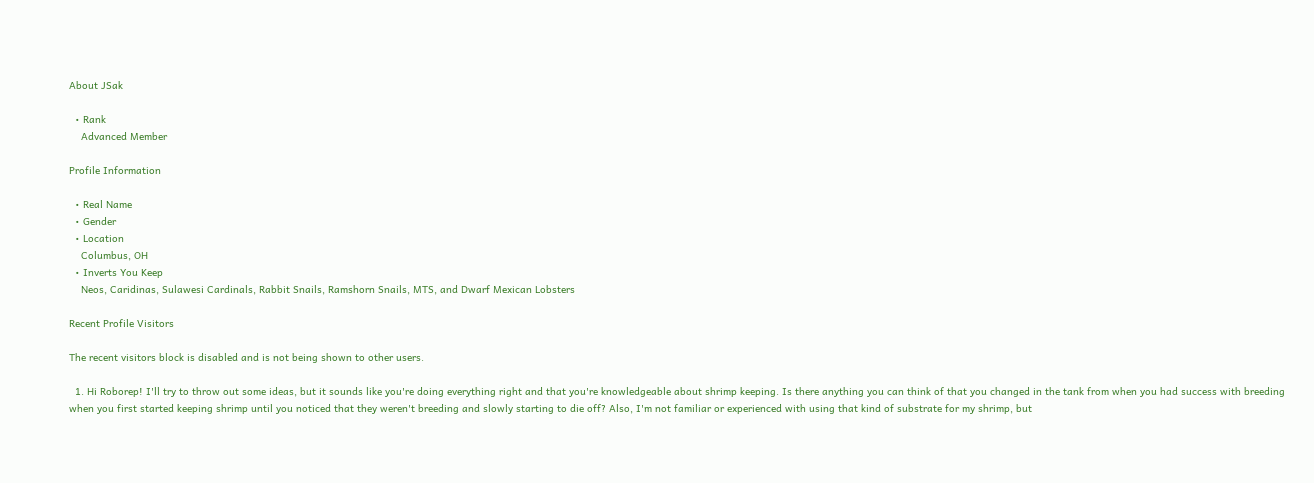About JSak

  • Rank
    Advanced Member

Profile Information

  • Real Name
  • Gender
  • Location
    Columbus, OH
  • Inverts You Keep
    Neos, Caridinas, Sulawesi Cardinals, Rabbit Snails, Ramshorn Snails, MTS, and Dwarf Mexican Lobsters

Recent Profile Visitors

The recent visitors block is disabled and is not being shown to other users.

  1. Hi Roborep! I'll try to throw out some ideas, but it sounds like you're doing everything right and that you're knowledgeable about shrimp keeping. Is there anything you can think of that you changed in the tank from when you had success with breeding when you first started keeping shrimp until you noticed that they weren't breeding and slowly starting to die off? Also, I'm not familiar or experienced with using that kind of substrate for my shrimp, but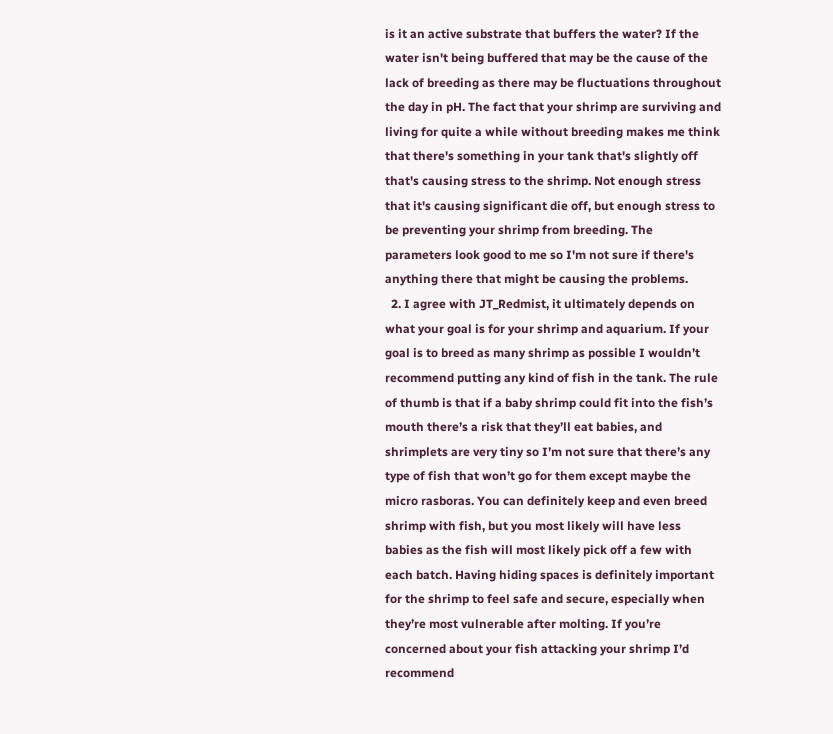is it an active substrate that buffers the water? If the water isn't being buffered that may be the cause of the lack of breeding as there may be fluctuations throughout the day in pH. The fact that your shrimp are surviving and living for quite a while without breeding makes me think that there's something in your tank that's slightly off that's causing stress to the shrimp. Not enough stress that it's causing significant die off, but enough stress to be preventing your shrimp from breeding. The parameters look good to me so I'm not sure if there's anything there that might be causing the problems.
  2. I agree with JT_Redmist, it ultimately depends on what your goal is for your shrimp and aquarium. If your goal is to breed as many shrimp as possible I wouldn’t recommend putting any kind of fish in the tank. The rule of thumb is that if a baby shrimp could fit into the fish’s mouth there’s a risk that they’ll eat babies, and shrimplets are very tiny so I’m not sure that there’s any type of fish that won’t go for them except maybe the micro rasboras. You can definitely keep and even breed shrimp with fish, but you most likely will have less babies as the fish will most likely pick off a few with each batch. Having hiding spaces is definitely important for the shrimp to feel safe and secure, especially when they’re most vulnerable after molting. If you’re concerned about your fish attacking your shrimp I’d recommend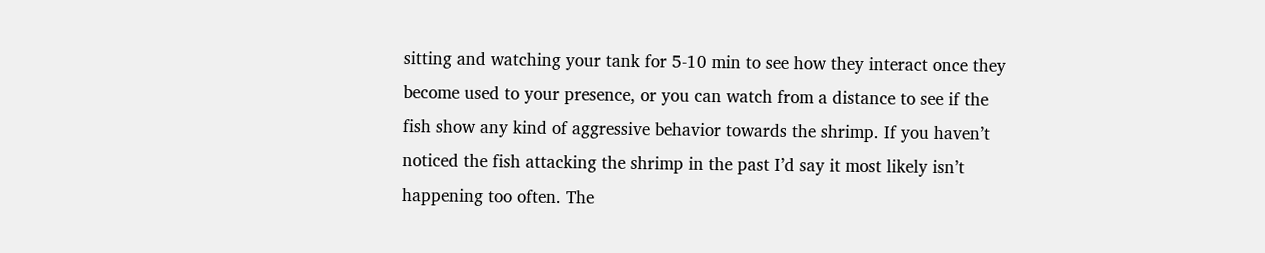sitting and watching your tank for 5-10 min to see how they interact once they become used to your presence, or you can watch from a distance to see if the fish show any kind of aggressive behavior towards the shrimp. If you haven’t noticed the fish attacking the shrimp in the past I’d say it most likely isn’t happening too often. The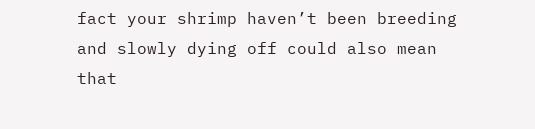fact your shrimp haven’t been breeding and slowly dying off could also mean that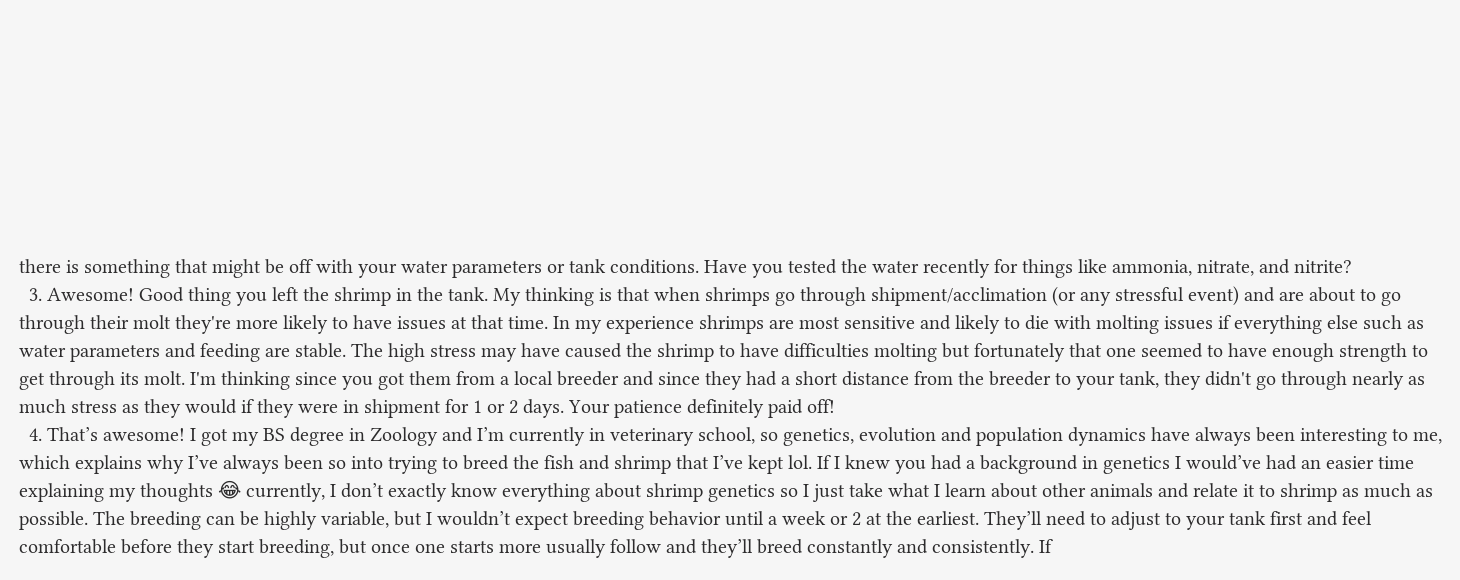there is something that might be off with your water parameters or tank conditions. Have you tested the water recently for things like ammonia, nitrate, and nitrite?
  3. Awesome! Good thing you left the shrimp in the tank. My thinking is that when shrimps go through shipment/acclimation (or any stressful event) and are about to go through their molt they're more likely to have issues at that time. In my experience shrimps are most sensitive and likely to die with molting issues if everything else such as water parameters and feeding are stable. The high stress may have caused the shrimp to have difficulties molting but fortunately that one seemed to have enough strength to get through its molt. I'm thinking since you got them from a local breeder and since they had a short distance from the breeder to your tank, they didn't go through nearly as much stress as they would if they were in shipment for 1 or 2 days. Your patience definitely paid off!
  4. That’s awesome! I got my BS degree in Zoology and I’m currently in veterinary school, so genetics, evolution and population dynamics have always been interesting to me, which explains why I’ve always been so into trying to breed the fish and shrimp that I’ve kept lol. If I knew you had a background in genetics I would’ve had an easier time explaining my thoughts 😂 currently, I don’t exactly know everything about shrimp genetics so I just take what I learn about other animals and relate it to shrimp as much as possible. The breeding can be highly variable, but I wouldn’t expect breeding behavior until a week or 2 at the earliest. They’ll need to adjust to your tank first and feel comfortable before they start breeding, but once one starts more usually follow and they’ll breed constantly and consistently. If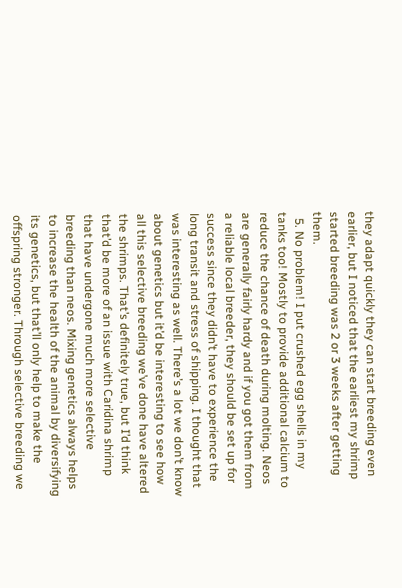they adapt quickly they can start breeding even earlier, but I noticed that the earliest my shrimp started breeding was 2 or 3 weeks after getting them.
  5. No problem! I put crushed egg shells in my tanks too! Mostly to provide additional calcium to reduce the chance of death during molting. Neos are generally fairly hardy and if you got them from a reliable local breeder, they should be set up for success since they didn’t have to experience the long transit and stress of shipping. I thought that was interesting as well. There’s a lot we don’t know about genetics but it’d be interesting to see how all this selective breeding we’ve done have altered the shrimps. That’s definitely true, but I’d think that’d be more of an issue with Caridina shrimp that have undergone much more selective breeding than neos. Mixing genetics always helps to increase the health of the animal by diversifying its genetics, but that’ll only help to make the offspring stronger. Through selective breeding we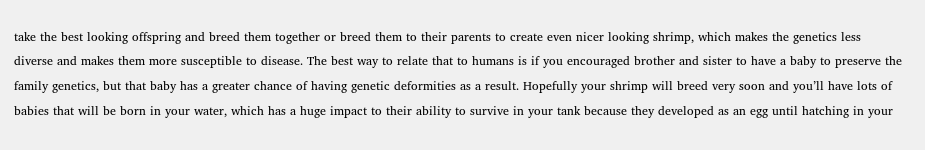take the best looking offspring and breed them together or breed them to their parents to create even nicer looking shrimp, which makes the genetics less diverse and makes them more susceptible to disease. The best way to relate that to humans is if you encouraged brother and sister to have a baby to preserve the family genetics, but that baby has a greater chance of having genetic deformities as a result. Hopefully your shrimp will breed very soon and you’ll have lots of babies that will be born in your water, which has a huge impact to their ability to survive in your tank because they developed as an egg until hatching in your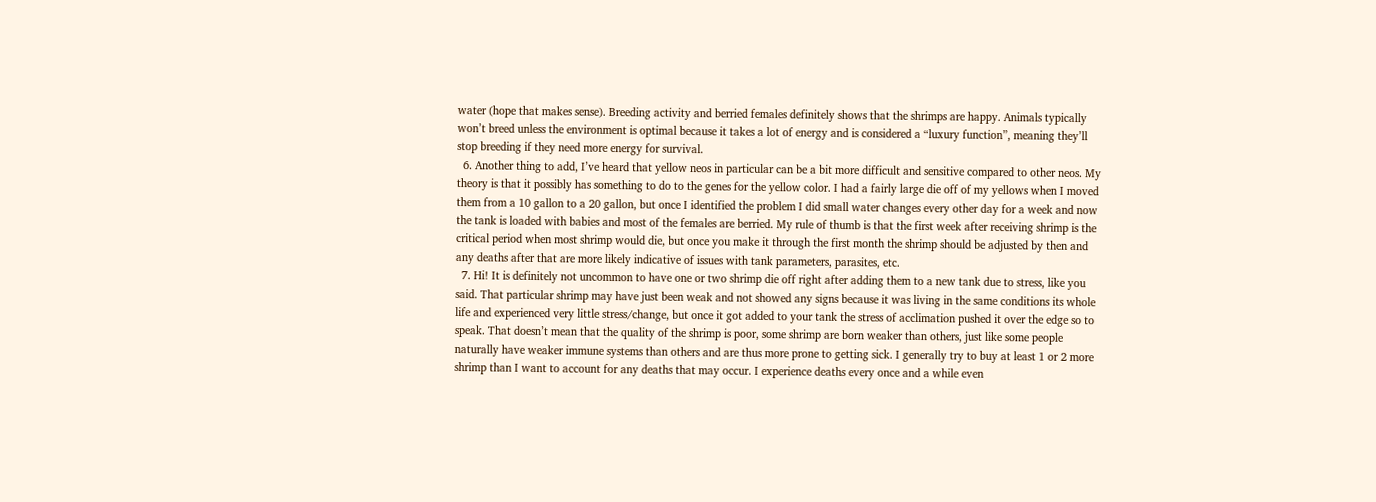water (hope that makes sense). Breeding activity and berried females definitely shows that the shrimps are happy. Animals typically won’t breed unless the environment is optimal because it takes a lot of energy and is considered a “luxury function”, meaning they’ll stop breeding if they need more energy for survival.
  6. Another thing to add, I’ve heard that yellow neos in particular can be a bit more difficult and sensitive compared to other neos. My theory is that it possibly has something to do to the genes for the yellow color. I had a fairly large die off of my yellows when I moved them from a 10 gallon to a 20 gallon, but once I identified the problem I did small water changes every other day for a week and now the tank is loaded with babies and most of the females are berried. My rule of thumb is that the first week after receiving shrimp is the critical period when most shrimp would die, but once you make it through the first month the shrimp should be adjusted by then and any deaths after that are more likely indicative of issues with tank parameters, parasites, etc.
  7. Hi! It is definitely not uncommon to have one or two shrimp die off right after adding them to a new tank due to stress, like you said. That particular shrimp may have just been weak and not showed any signs because it was living in the same conditions its whole life and experienced very little stress/change, but once it got added to your tank the stress of acclimation pushed it over the edge so to speak. That doesn’t mean that the quality of the shrimp is poor, some shrimp are born weaker than others, just like some people naturally have weaker immune systems than others and are thus more prone to getting sick. I generally try to buy at least 1 or 2 more shrimp than I want to account for any deaths that may occur. I experience deaths every once and a while even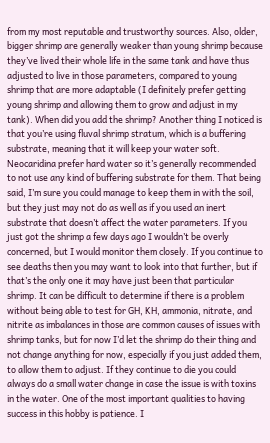from my most reputable and trustworthy sources. Also, older, bigger shrimp are generally weaker than young shrimp because they’ve lived their whole life in the same tank and have thus adjusted to live in those parameters, compared to young shrimp that are more adaptable (I definitely prefer getting young shrimp and allowing them to grow and adjust in my tank). When did you add the shrimp? Another thing I noticed is that you’re using fluval shrimp stratum, which is a buffering substrate, meaning that it will keep your water soft. Neocaridina prefer hard water so it’s generally recommended to not use any kind of buffering substrate for them. That being said, I’m sure you could manage to keep them in with the soil, but they just may not do as well as if you used an inert substrate that doesn’t affect the water parameters. If you just got the shrimp a few days ago I wouldn’t be overly concerned, but I would monitor them closely. If you continue to see deaths then you may want to look into that further, but if that’s the only one it may have just been that particular shrimp. It can be difficult to determine if there is a problem without being able to test for GH, KH, ammonia, nitrate, and nitrite as imbalances in those are common causes of issues with shrimp tanks, but for now I’d let the shrimp do their thing and not change anything for now, especially if you just added them, to allow them to adjust. If they continue to die you could always do a small water change in case the issue is with toxins in the water. One of the most important qualities to having success in this hobby is patience. I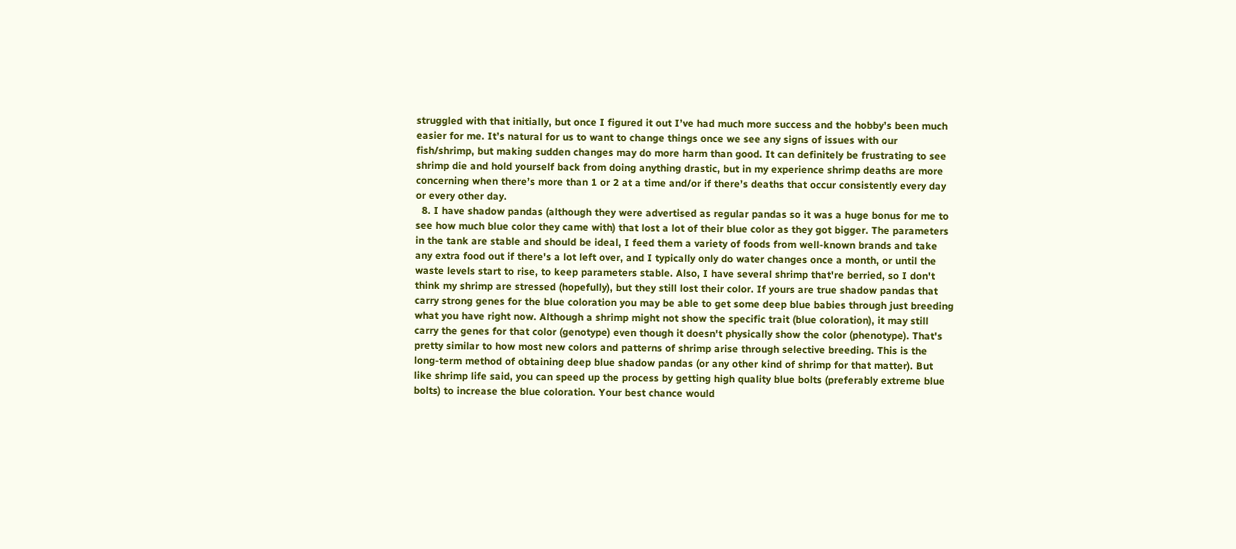struggled with that initially, but once I figured it out I’ve had much more success and the hobby’s been much easier for me. It’s natural for us to want to change things once we see any signs of issues with our fish/shrimp, but making sudden changes may do more harm than good. It can definitely be frustrating to see shrimp die and hold yourself back from doing anything drastic, but in my experience shrimp deaths are more concerning when there’s more than 1 or 2 at a time and/or if there’s deaths that occur consistently every day or every other day.
  8. I have shadow pandas (although they were advertised as regular pandas so it was a huge bonus for me to see how much blue color they came with) that lost a lot of their blue color as they got bigger. The parameters in the tank are stable and should be ideal, I feed them a variety of foods from well-known brands and take any extra food out if there's a lot left over, and I typically only do water changes once a month, or until the waste levels start to rise, to keep parameters stable. Also, I have several shrimp that're berried, so I don't think my shrimp are stressed (hopefully), but they still lost their color. If yours are true shadow pandas that carry strong genes for the blue coloration you may be able to get some deep blue babies through just breeding what you have right now. Although a shrimp might not show the specific trait (blue coloration), it may still carry the genes for that color (genotype) even though it doesn't physically show the color (phenotype). That's pretty similar to how most new colors and patterns of shrimp arise through selective breeding. This is the long-term method of obtaining deep blue shadow pandas (or any other kind of shrimp for that matter). But like shrimp life said, you can speed up the process by getting high quality blue bolts (preferably extreme blue bolts) to increase the blue coloration. Your best chance would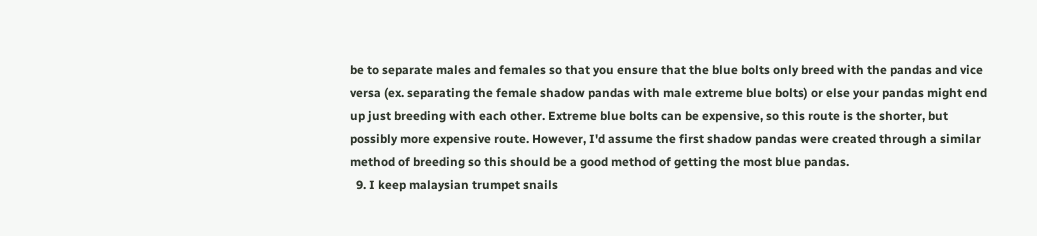be to separate males and females so that you ensure that the blue bolts only breed with the pandas and vice versa (ex. separating the female shadow pandas with male extreme blue bolts) or else your pandas might end up just breeding with each other. Extreme blue bolts can be expensive, so this route is the shorter, but possibly more expensive route. However, I'd assume the first shadow pandas were created through a similar method of breeding so this should be a good method of getting the most blue pandas.
  9. I keep malaysian trumpet snails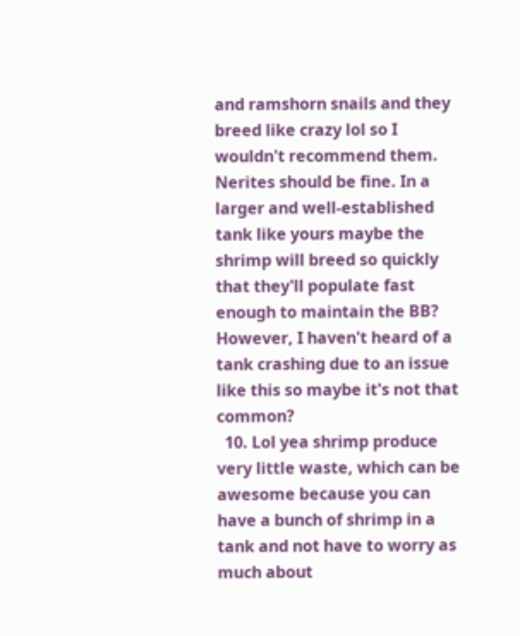and ramshorn snails and they breed like crazy lol so I wouldn't recommend them. Nerites should be fine. In a larger and well-established tank like yours maybe the shrimp will breed so quickly that they'll populate fast enough to maintain the BB? However, I haven't heard of a tank crashing due to an issue like this so maybe it's not that common?
  10. Lol yea shrimp produce very little waste, which can be awesome because you can have a bunch of shrimp in a tank and not have to worry as much about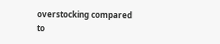overstocking compared to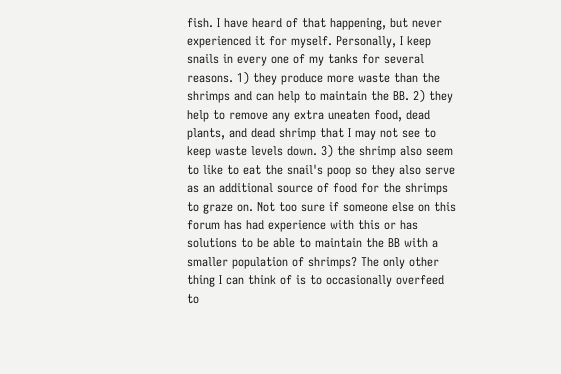fish. I have heard of that happening, but never experienced it for myself. Personally, I keep snails in every one of my tanks for several reasons. 1) they produce more waste than the shrimps and can help to maintain the BB. 2) they help to remove any extra uneaten food, dead plants, and dead shrimp that I may not see to keep waste levels down. 3) the shrimp also seem to like to eat the snail's poop so they also serve as an additional source of food for the shrimps to graze on. Not too sure if someone else on this forum has had experience with this or has solutions to be able to maintain the BB with a smaller population of shrimps? The only other thing I can think of is to occasionally overfeed to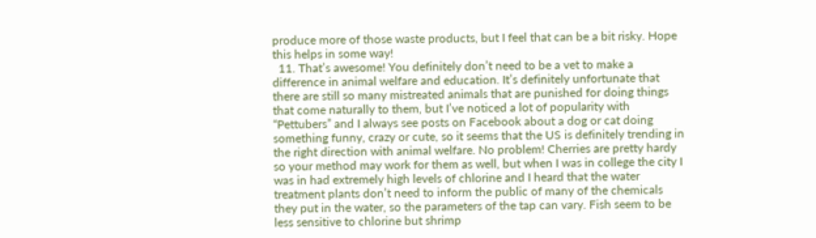produce more of those waste products, but I feel that can be a bit risky. Hope this helps in some way!
  11. That’s awesome! You definitely don’t need to be a vet to make a difference in animal welfare and education. It’s definitely unfortunate that there are still so many mistreated animals that are punished for doing things that come naturally to them, but I’ve noticed a lot of popularity with “Pettubers” and I always see posts on Facebook about a dog or cat doing something funny, crazy or cute, so it seems that the US is definitely trending in the right direction with animal welfare. No problem! Cherries are pretty hardy so your method may work for them as well, but when I was in college the city I was in had extremely high levels of chlorine and I heard that the water treatment plants don’t need to inform the public of many of the chemicals they put in the water, so the parameters of the tap can vary. Fish seem to be less sensitive to chlorine but shrimp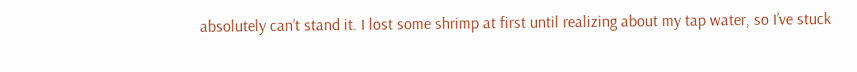absolutely can’t stand it. I lost some shrimp at first until realizing about my tap water, so I’ve stuck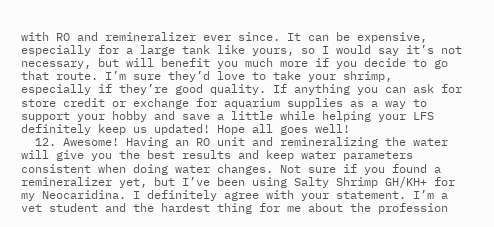with RO and remineralizer ever since. It can be expensive, especially for a large tank like yours, so I would say it’s not necessary, but will benefit you much more if you decide to go that route. I’m sure they’d love to take your shrimp, especially if they’re good quality. If anything you can ask for store credit or exchange for aquarium supplies as a way to support your hobby and save a little while helping your LFS  definitely keep us updated! Hope all goes well!
  12. Awesome! Having an RO unit and remineralizing the water will give you the best results and keep water parameters consistent when doing water changes. Not sure if you found a remineralizer yet, but I’ve been using Salty Shrimp GH/KH+ for my Neocaridina. I definitely agree with your statement. I’m a vet student and the hardest thing for me about the profession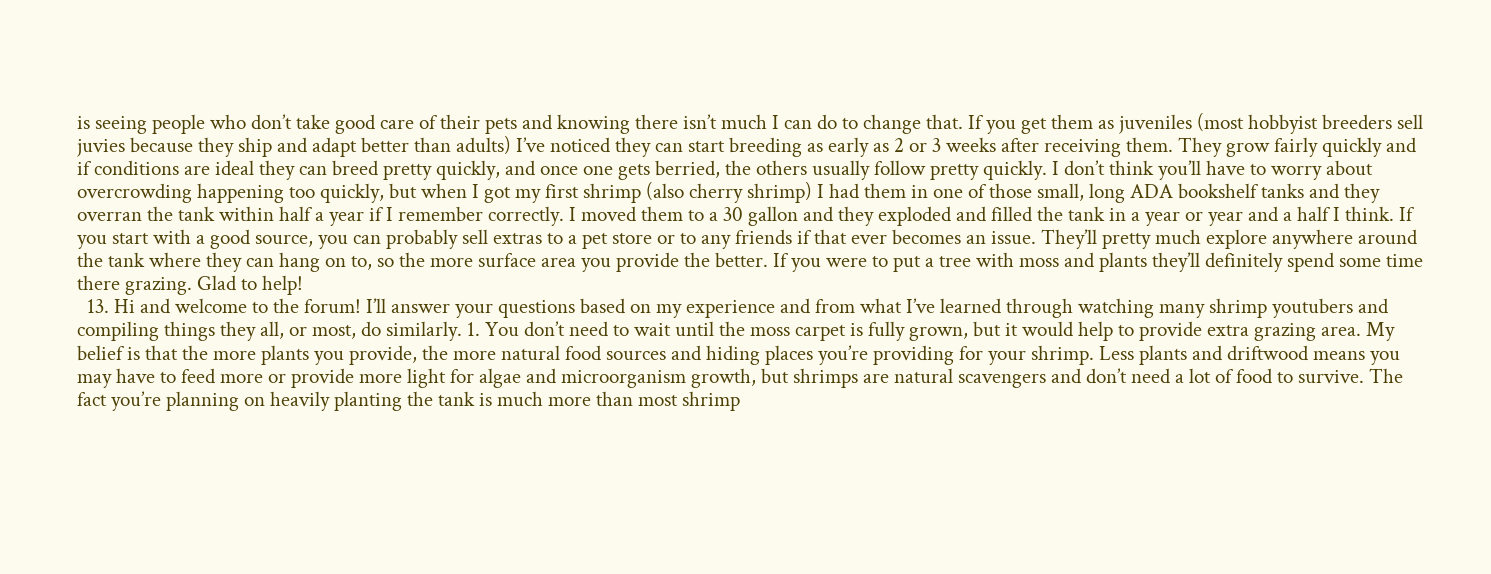is seeing people who don’t take good care of their pets and knowing there isn’t much I can do to change that. If you get them as juveniles (most hobbyist breeders sell juvies because they ship and adapt better than adults) I’ve noticed they can start breeding as early as 2 or 3 weeks after receiving them. They grow fairly quickly and if conditions are ideal they can breed pretty quickly, and once one gets berried, the others usually follow pretty quickly. I don’t think you’ll have to worry about overcrowding happening too quickly, but when I got my first shrimp (also cherry shrimp) I had them in one of those small, long ADA bookshelf tanks and they overran the tank within half a year if I remember correctly. I moved them to a 30 gallon and they exploded and filled the tank in a year or year and a half I think. If you start with a good source, you can probably sell extras to a pet store or to any friends if that ever becomes an issue. They’ll pretty much explore anywhere around the tank where they can hang on to, so the more surface area you provide the better. If you were to put a tree with moss and plants they’ll definitely spend some time there grazing. Glad to help!
  13. Hi and welcome to the forum! I’ll answer your questions based on my experience and from what I’ve learned through watching many shrimp youtubers and compiling things they all, or most, do similarly. 1. You don’t need to wait until the moss carpet is fully grown, but it would help to provide extra grazing area. My belief is that the more plants you provide, the more natural food sources and hiding places you’re providing for your shrimp. Less plants and driftwood means you may have to feed more or provide more light for algae and microorganism growth, but shrimps are natural scavengers and don’t need a lot of food to survive. The fact you’re planning on heavily planting the tank is much more than most shrimp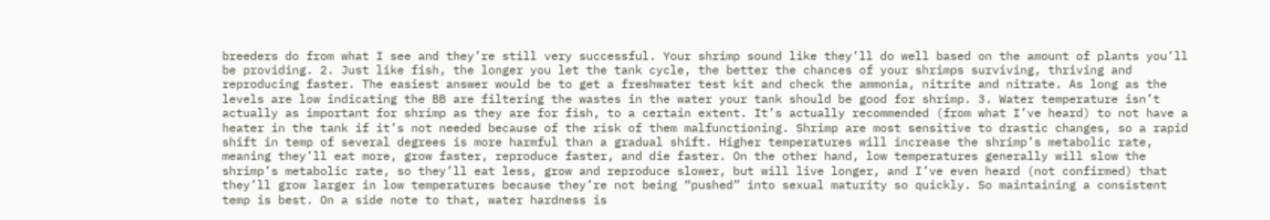breeders do from what I see and they’re still very successful. Your shrimp sound like they’ll do well based on the amount of plants you’ll be providing. 2. Just like fish, the longer you let the tank cycle, the better the chances of your shrimps surviving, thriving and reproducing faster. The easiest answer would be to get a freshwater test kit and check the ammonia, nitrite and nitrate. As long as the levels are low indicating the BB are filtering the wastes in the water your tank should be good for shrimp. 3. Water temperature isn’t actually as important for shrimp as they are for fish, to a certain extent. It’s actually recommended (from what I’ve heard) to not have a heater in the tank if it’s not needed because of the risk of them malfunctioning. Shrimp are most sensitive to drastic changes, so a rapid shift in temp of several degrees is more harmful than a gradual shift. Higher temperatures will increase the shrimp’s metabolic rate, meaning they’ll eat more, grow faster, reproduce faster, and die faster. On the other hand, low temperatures generally will slow the shrimp’s metabolic rate, so they’ll eat less, grow and reproduce slower, but will live longer, and I’ve even heard (not confirmed) that they’ll grow larger in low temperatures because they’re not being “pushed” into sexual maturity so quickly. So maintaining a consistent temp is best. On a side note to that, water hardness is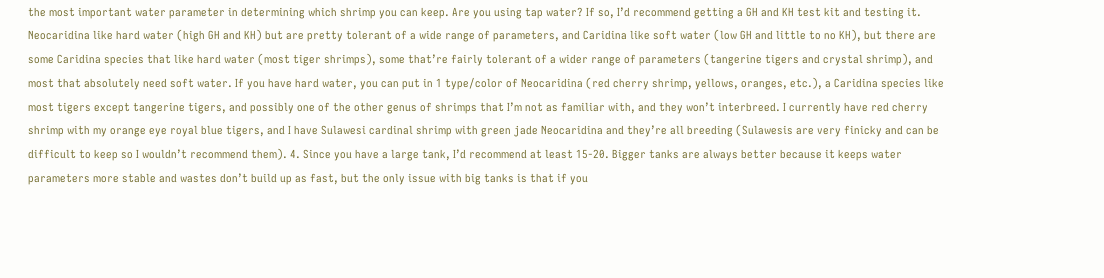the most important water parameter in determining which shrimp you can keep. Are you using tap water? If so, I’d recommend getting a GH and KH test kit and testing it. Neocaridina like hard water (high GH and KH) but are pretty tolerant of a wide range of parameters, and Caridina like soft water (low GH and little to no KH), but there are some Caridina species that like hard water (most tiger shrimps), some that’re fairly tolerant of a wider range of parameters (tangerine tigers and crystal shrimp), and most that absolutely need soft water. If you have hard water, you can put in 1 type/color of Neocaridina (red cherry shrimp, yellows, oranges, etc.), a Caridina species like most tigers except tangerine tigers, and possibly one of the other genus of shrimps that I’m not as familiar with, and they won’t interbreed. I currently have red cherry shrimp with my orange eye royal blue tigers, and I have Sulawesi cardinal shrimp with green jade Neocaridina and they’re all breeding (Sulawesis are very finicky and can be difficult to keep so I wouldn’t recommend them). 4. Since you have a large tank, I’d recommend at least 15-20. Bigger tanks are always better because it keeps water parameters more stable and wastes don’t build up as fast, but the only issue with big tanks is that if you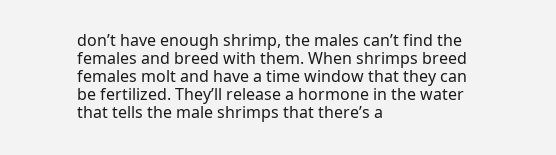don’t have enough shrimp, the males can’t find the females and breed with them. When shrimps breed females molt and have a time window that they can be fertilized. They’ll release a hormone in the water that tells the male shrimps that there’s a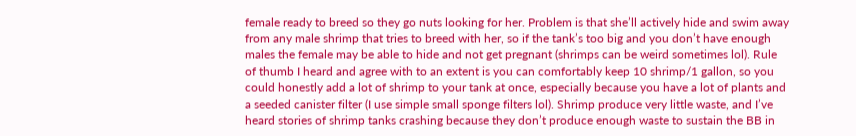female ready to breed so they go nuts looking for her. Problem is that she’ll actively hide and swim away from any male shrimp that tries to breed with her, so if the tank’s too big and you don’t have enough males the female may be able to hide and not get pregnant (shrimps can be weird sometimes lol). Rule of thumb I heard and agree with to an extent is you can comfortably keep 10 shrimp/1 gallon, so you could honestly add a lot of shrimp to your tank at once, especially because you have a lot of plants and a seeded canister filter (I use simple small sponge filters lol). Shrimp produce very little waste, and I’ve heard stories of shrimp tanks crashing because they don’t produce enough waste to sustain the BB in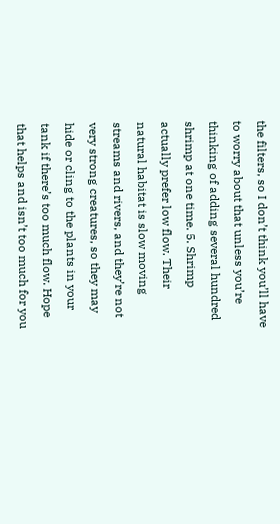the filters, so I don’t think you’ll have to worry about that unless you’re thinking of adding several hundred shrimp at one time. 5. Shrimp actually prefer low flow. Their natural habitat is slow moving streams and rivers, and they’re not very strong creatures, so they may hide or cling to the plants in your tank if there’s too much flow. Hope that helps and isn’t too much for you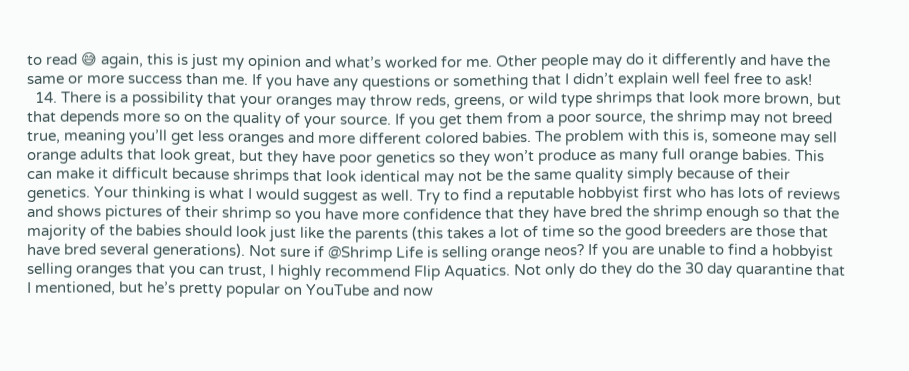to read 😅 again, this is just my opinion and what’s worked for me. Other people may do it differently and have the same or more success than me. If you have any questions or something that I didn’t explain well feel free to ask!
  14. There is a possibility that your oranges may throw reds, greens, or wild type shrimps that look more brown, but that depends more so on the quality of your source. If you get them from a poor source, the shrimp may not breed true, meaning you’ll get less oranges and more different colored babies. The problem with this is, someone may sell orange adults that look great, but they have poor genetics so they won’t produce as many full orange babies. This can make it difficult because shrimps that look identical may not be the same quality simply because of their genetics. Your thinking is what I would suggest as well. Try to find a reputable hobbyist first who has lots of reviews and shows pictures of their shrimp so you have more confidence that they have bred the shrimp enough so that the majority of the babies should look just like the parents (this takes a lot of time so the good breeders are those that have bred several generations). Not sure if @Shrimp Life is selling orange neos? If you are unable to find a hobbyist selling oranges that you can trust, I highly recommend Flip Aquatics. Not only do they do the 30 day quarantine that I mentioned, but he’s pretty popular on YouTube and now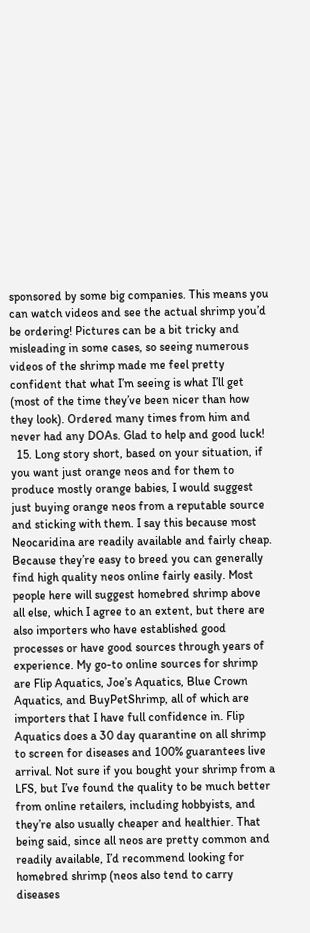sponsored by some big companies. This means you can watch videos and see the actual shrimp you’d be ordering! Pictures can be a bit tricky and misleading in some cases, so seeing numerous videos of the shrimp made me feel pretty confident that what I’m seeing is what I’ll get (most of the time they’ve been nicer than how they look). Ordered many times from him and never had any DOAs. Glad to help and good luck!
  15. Long story short, based on your situation, if you want just orange neos and for them to produce mostly orange babies, I would suggest just buying orange neos from a reputable source and sticking with them. I say this because most Neocaridina are readily available and fairly cheap. Because they’re easy to breed you can generally find high quality neos online fairly easily. Most people here will suggest homebred shrimp above all else, which I agree to an extent, but there are also importers who have established good processes or have good sources through years of experience. My go-to online sources for shrimp are Flip Aquatics, Joe’s Aquatics, Blue Crown Aquatics, and BuyPetShrimp, all of which are importers that I have full confidence in. Flip Aquatics does a 30 day quarantine on all shrimp to screen for diseases and 100% guarantees live arrival. Not sure if you bought your shrimp from a LFS, but I’ve found the quality to be much better from online retailers, including hobbyists, and they’re also usually cheaper and healthier. That being said, since all neos are pretty common and readily available, I’d recommend looking for homebred shrimp (neos also tend to carry diseases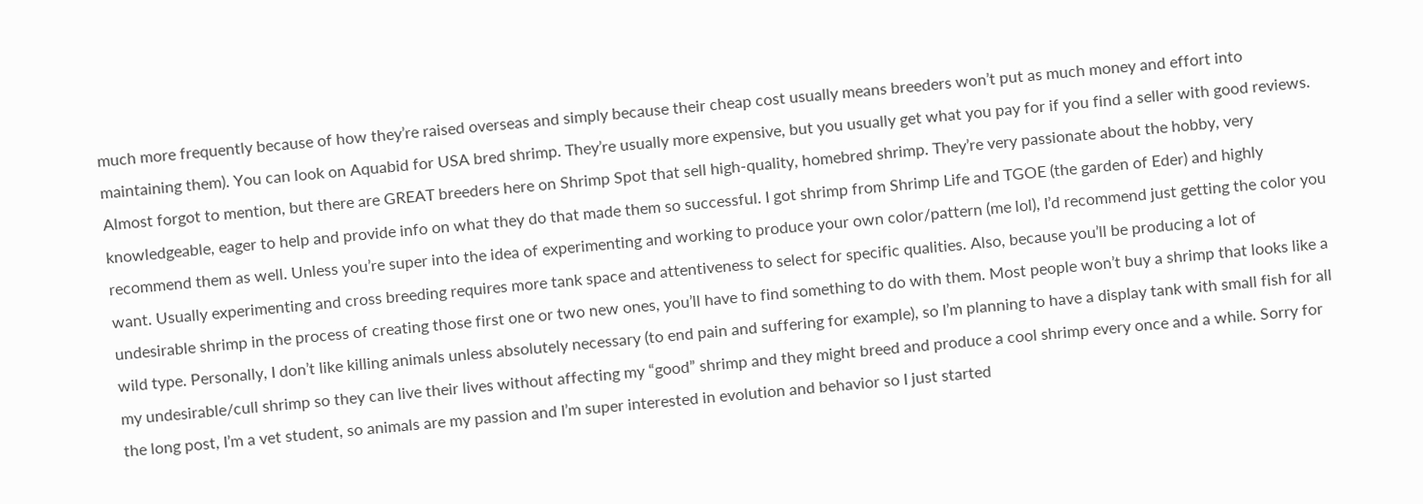much more frequently because of how they’re raised overseas and simply because their cheap cost usually means breeders won’t put as much money and effort into maintaining them). You can look on Aquabid for USA bred shrimp. They’re usually more expensive, but you usually get what you pay for if you find a seller with good reviews. Almost forgot to mention, but there are GREAT breeders here on Shrimp Spot that sell high-quality, homebred shrimp. They’re very passionate about the hobby, very knowledgeable, eager to help and provide info on what they do that made them so successful. I got shrimp from Shrimp Life and TGOE (the garden of Eder) and highly recommend them as well. Unless you’re super into the idea of experimenting and working to produce your own color/pattern (me lol), I’d recommend just getting the color you want. Usually experimenting and cross breeding requires more tank space and attentiveness to select for specific qualities. Also, because you’ll be producing a lot of undesirable shrimp in the process of creating those first one or two new ones, you’ll have to find something to do with them. Most people won’t buy a shrimp that looks like a wild type. Personally, I don’t like killing animals unless absolutely necessary (to end pain and suffering for example), so I’m planning to have a display tank with small fish for all my undesirable/cull shrimp so they can live their lives without affecting my “good” shrimp and they might breed and produce a cool shrimp every once and a while. Sorry for the long post, I’m a vet student, so animals are my passion and I’m super interested in evolution and behavior so I just started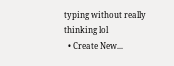typing without really thinking lol
  • Create New...